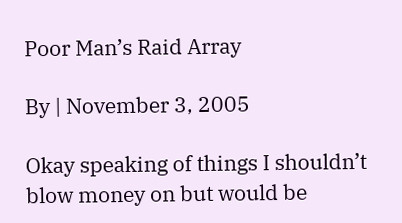Poor Man’s Raid Array

By | November 3, 2005

Okay speaking of things I shouldn’t blow money on but would be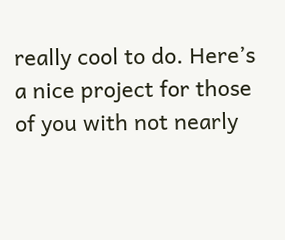really cool to do. Here’s a nice project for those of you with not nearly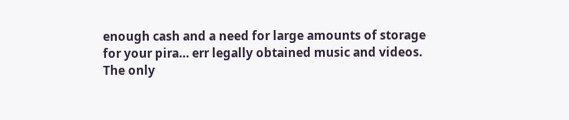enough cash and a need for large amounts of storage for your pira… err legally obtained music and videos. The only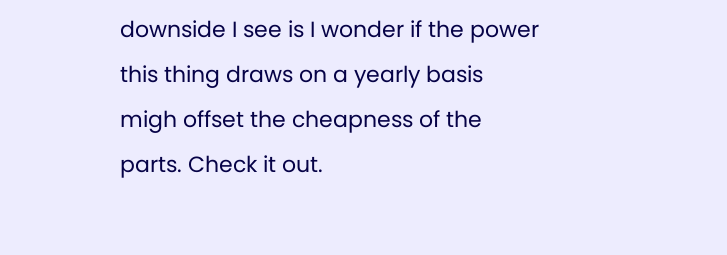downside I see is I wonder if the power this thing draws on a yearly basis migh offset the cheapness of the parts. Check it out.